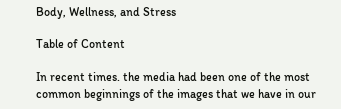Body, Wellness, and Stress

Table of Content

In recent times. the media had been one of the most common beginnings of the images that we have in our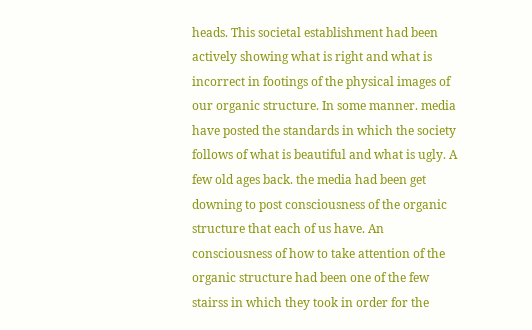heads. This societal establishment had been actively showing what is right and what is incorrect in footings of the physical images of our organic structure. In some manner. media have posted the standards in which the society follows of what is beautiful and what is ugly. A few old ages back. the media had been get downing to post consciousness of the organic structure that each of us have. An consciousness of how to take attention of the organic structure had been one of the few stairss in which they took in order for the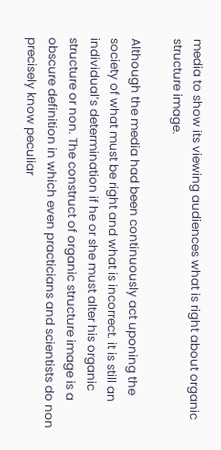media to show its viewing audiences what is right about organic structure image.

Although the media had been continuously act uponing the society of what must be right and what is incorrect. it is still an individual’s determination if he or she must alter his organic structure or non. The construct of organic structure image is a obscure definition in which even practicians and scientists do non precisely know peculiar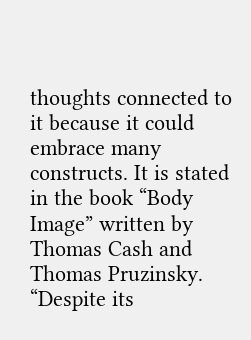thoughts connected to it because it could embrace many constructs. It is stated in the book “Body Image” written by Thomas Cash and Thomas Pruzinsky. “Despite its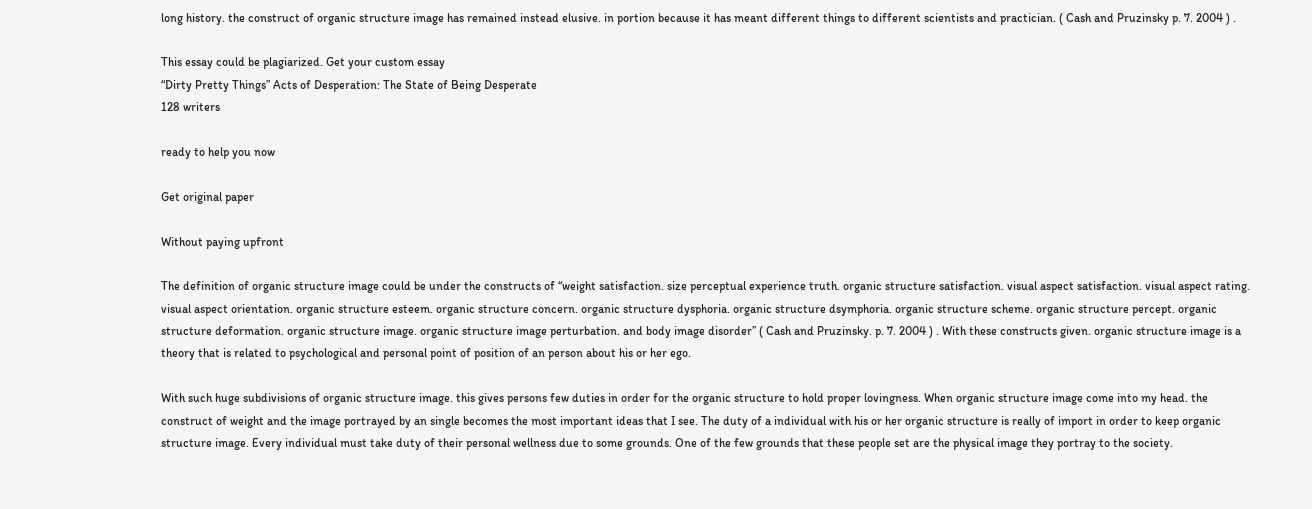long history. the construct of organic structure image has remained instead elusive. in portion because it has meant different things to different scientists and practician. ( Cash and Pruzinsky p. 7. 2004 ) .

This essay could be plagiarized. Get your custom essay
“Dirty Pretty Things” Acts of Desperation: The State of Being Desperate
128 writers

ready to help you now

Get original paper

Without paying upfront

The definition of organic structure image could be under the constructs of “weight satisfaction. size perceptual experience truth. organic structure satisfaction. visual aspect satisfaction. visual aspect rating. visual aspect orientation. organic structure esteem. organic structure concern. organic structure dysphoria. organic structure dsymphoria. organic structure scheme. organic structure percept. organic structure deformation. organic structure image. organic structure image perturbation. and body image disorder” ( Cash and Pruzinsky. p. 7. 2004 ) . With these constructs given. organic structure image is a theory that is related to psychological and personal point of position of an person about his or her ego.

With such huge subdivisions of organic structure image. this gives persons few duties in order for the organic structure to hold proper lovingness. When organic structure image come into my head. the construct of weight and the image portrayed by an single becomes the most important ideas that I see. The duty of a individual with his or her organic structure is really of import in order to keep organic structure image. Every individual must take duty of their personal wellness due to some grounds. One of the few grounds that these people set are the physical image they portray to the society.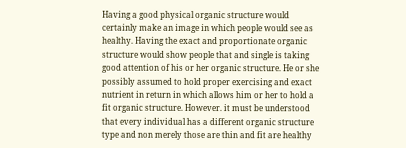Having a good physical organic structure would certainly make an image in which people would see as healthy. Having the exact and proportionate organic structure would show people that and single is taking good attention of his or her organic structure. He or she possibly assumed to hold proper exercising and exact nutrient in return in which allows him or her to hold a fit organic structure. However. it must be understood that every individual has a different organic structure type and non merely those are thin and fit are healthy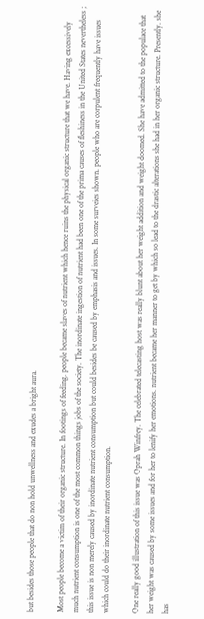but besides those people that do non hold unwellness and exudes a bright aura.

Most people become a victim of their organic structure. In footings of feeding. people became slaves of nutrient which hence ruins the physical organic structure that we have. Having excessively much nutrient consumption is one of the most common things jobs of the society. The inordinate ingestion of nutrient had been one of the prima causes of fleshiness in the United States nevertheless ; this issue is non merely caused by inordinate nutrient consumption but could besides be caused by emphasis and issues. In some surveies shown. people who are corpulent frequently have issues which could do their inordinate nutrient consumption.

One really good illustration of this issue was Oprah Winfrey. The celebrated telecasting host was really blunt about her weight addition and weight doomed. She have admitted to the populace that her weight was caused by some issues and for her to lenify her emotions. nutrient became her manner to get by which so lead to the drastic alterations she had in her organic structure. Presently. she has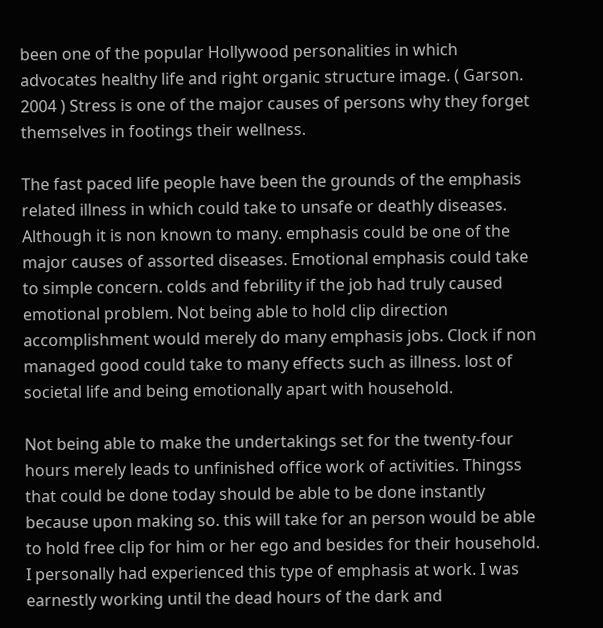been one of the popular Hollywood personalities in which advocates healthy life and right organic structure image. ( Garson. 2004 ) Stress is one of the major causes of persons why they forget themselves in footings their wellness.

The fast paced life people have been the grounds of the emphasis related illness in which could take to unsafe or deathly diseases. Although it is non known to many. emphasis could be one of the major causes of assorted diseases. Emotional emphasis could take to simple concern. colds and febrility if the job had truly caused emotional problem. Not being able to hold clip direction accomplishment would merely do many emphasis jobs. Clock if non managed good could take to many effects such as illness. lost of societal life and being emotionally apart with household.

Not being able to make the undertakings set for the twenty-four hours merely leads to unfinished office work of activities. Thingss that could be done today should be able to be done instantly because upon making so. this will take for an person would be able to hold free clip for him or her ego and besides for their household. I personally had experienced this type of emphasis at work. I was earnestly working until the dead hours of the dark and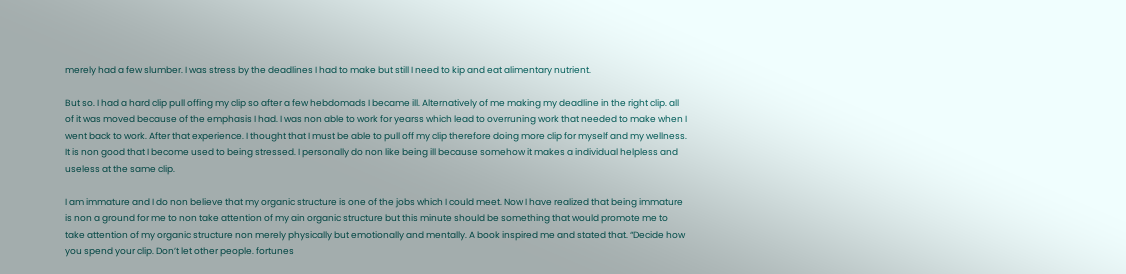merely had a few slumber. I was stress by the deadlines I had to make but still I need to kip and eat alimentary nutrient.

But so. I had a hard clip pull offing my clip so after a few hebdomads I became ill. Alternatively of me making my deadline in the right clip. all of it was moved because of the emphasis I had. I was non able to work for yearss which lead to overruning work that needed to make when I went back to work. After that experience. I thought that I must be able to pull off my clip therefore doing more clip for myself and my wellness. It is non good that I become used to being stressed. I personally do non like being ill because somehow it makes a individual helpless and useless at the same clip.

I am immature and I do non believe that my organic structure is one of the jobs which I could meet. Now I have realized that being immature is non a ground for me to non take attention of my ain organic structure but this minute should be something that would promote me to take attention of my organic structure non merely physically but emotionally and mentally. A book inspired me and stated that. “Decide how you spend your clip. Don’t let other people. fortunes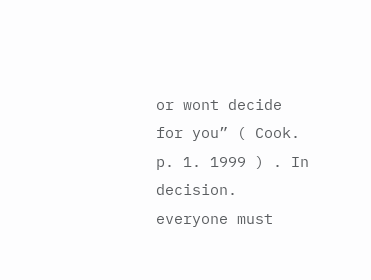or wont decide for you” ( Cook. p. 1. 1999 ) . In decision. everyone must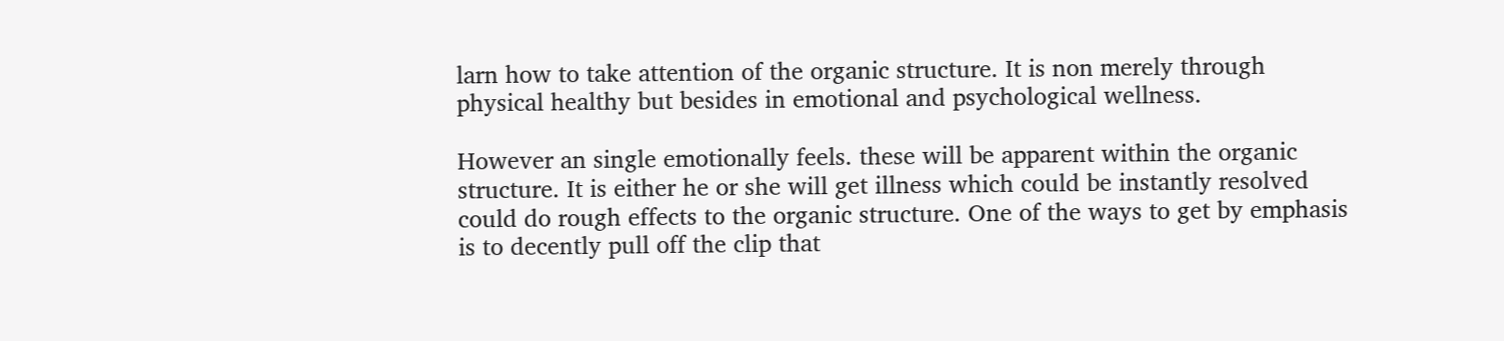larn how to take attention of the organic structure. It is non merely through physical healthy but besides in emotional and psychological wellness.

However an single emotionally feels. these will be apparent within the organic structure. It is either he or she will get illness which could be instantly resolved could do rough effects to the organic structure. One of the ways to get by emphasis is to decently pull off the clip that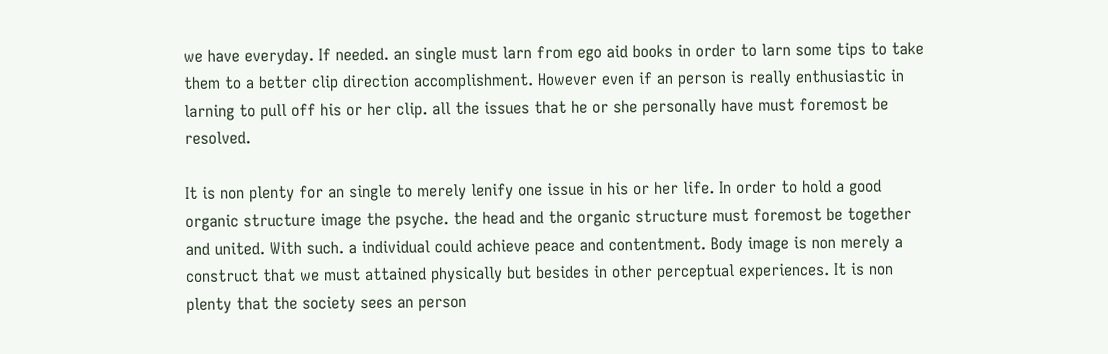we have everyday. If needed. an single must larn from ego aid books in order to larn some tips to take them to a better clip direction accomplishment. However even if an person is really enthusiastic in larning to pull off his or her clip. all the issues that he or she personally have must foremost be resolved.

It is non plenty for an single to merely lenify one issue in his or her life. In order to hold a good organic structure image the psyche. the head and the organic structure must foremost be together and united. With such. a individual could achieve peace and contentment. Body image is non merely a construct that we must attained physically but besides in other perceptual experiences. It is non plenty that the society sees an person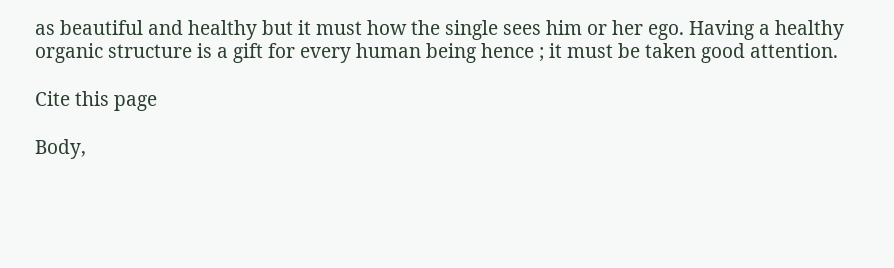as beautiful and healthy but it must how the single sees him or her ego. Having a healthy organic structure is a gift for every human being hence ; it must be taken good attention.

Cite this page

Body,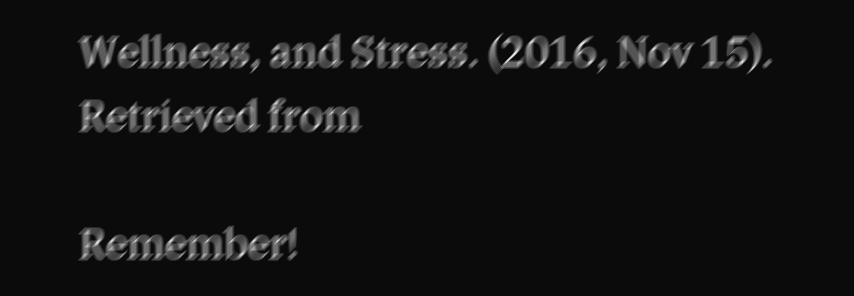Wellness, and Stress. (2016, Nov 15). Retrieved from

Remember!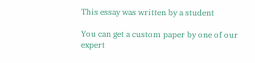This essay was written by a student

You can get a custom paper by one of our expert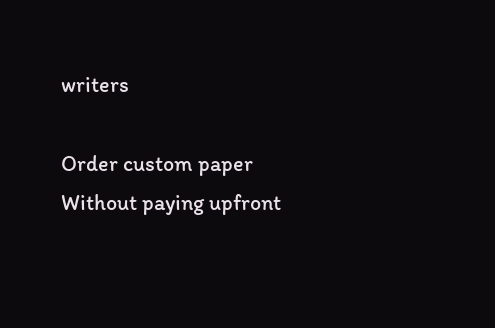writers

Order custom paper Without paying upfront